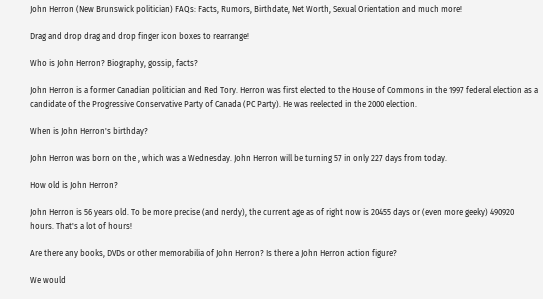John Herron (New Brunswick politician) FAQs: Facts, Rumors, Birthdate, Net Worth, Sexual Orientation and much more!

Drag and drop drag and drop finger icon boxes to rearrange!

Who is John Herron? Biography, gossip, facts?

John Herron is a former Canadian politician and Red Tory. Herron was first elected to the House of Commons in the 1997 federal election as a candidate of the Progressive Conservative Party of Canada (PC Party). He was reelected in the 2000 election.

When is John Herron's birthday?

John Herron was born on the , which was a Wednesday. John Herron will be turning 57 in only 227 days from today.

How old is John Herron?

John Herron is 56 years old. To be more precise (and nerdy), the current age as of right now is 20455 days or (even more geeky) 490920 hours. That's a lot of hours!

Are there any books, DVDs or other memorabilia of John Herron? Is there a John Herron action figure?

We would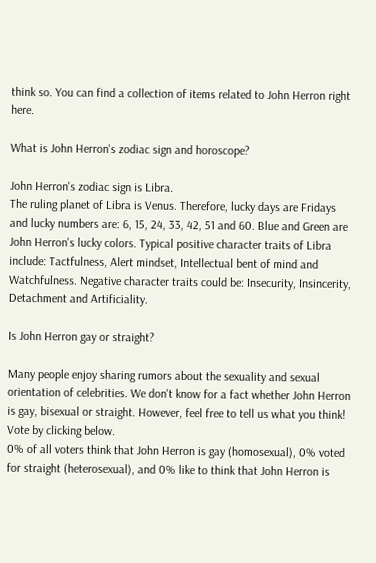think so. You can find a collection of items related to John Herron right here.

What is John Herron's zodiac sign and horoscope?

John Herron's zodiac sign is Libra.
The ruling planet of Libra is Venus. Therefore, lucky days are Fridays and lucky numbers are: 6, 15, 24, 33, 42, 51 and 60. Blue and Green are John Herron's lucky colors. Typical positive character traits of Libra include: Tactfulness, Alert mindset, Intellectual bent of mind and Watchfulness. Negative character traits could be: Insecurity, Insincerity, Detachment and Artificiality.

Is John Herron gay or straight?

Many people enjoy sharing rumors about the sexuality and sexual orientation of celebrities. We don't know for a fact whether John Herron is gay, bisexual or straight. However, feel free to tell us what you think! Vote by clicking below.
0% of all voters think that John Herron is gay (homosexual), 0% voted for straight (heterosexual), and 0% like to think that John Herron is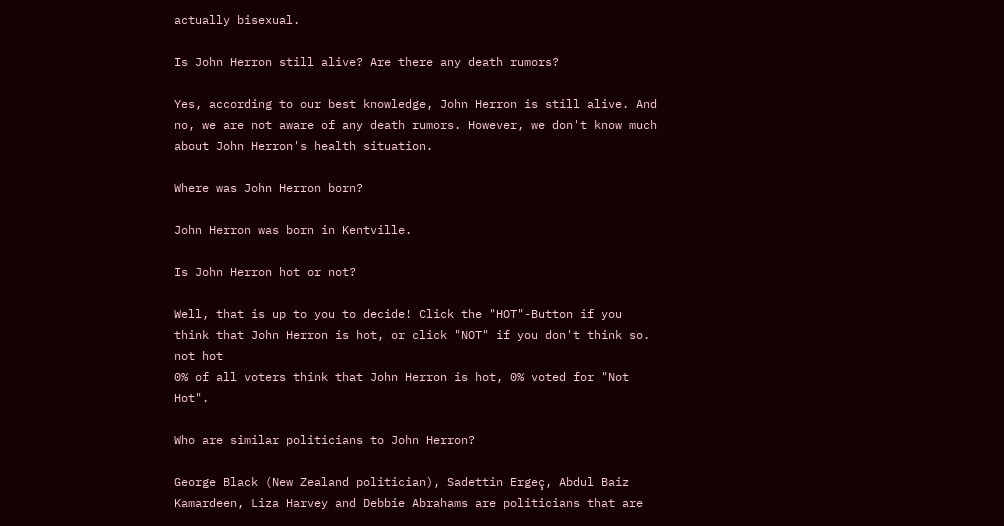actually bisexual.

Is John Herron still alive? Are there any death rumors?

Yes, according to our best knowledge, John Herron is still alive. And no, we are not aware of any death rumors. However, we don't know much about John Herron's health situation.

Where was John Herron born?

John Herron was born in Kentville.

Is John Herron hot or not?

Well, that is up to you to decide! Click the "HOT"-Button if you think that John Herron is hot, or click "NOT" if you don't think so.
not hot
0% of all voters think that John Herron is hot, 0% voted for "Not Hot".

Who are similar politicians to John Herron?

George Black (New Zealand politician), Sadettin Ergeç, Abdul Baiz Kamardeen, Liza Harvey and Debbie Abrahams are politicians that are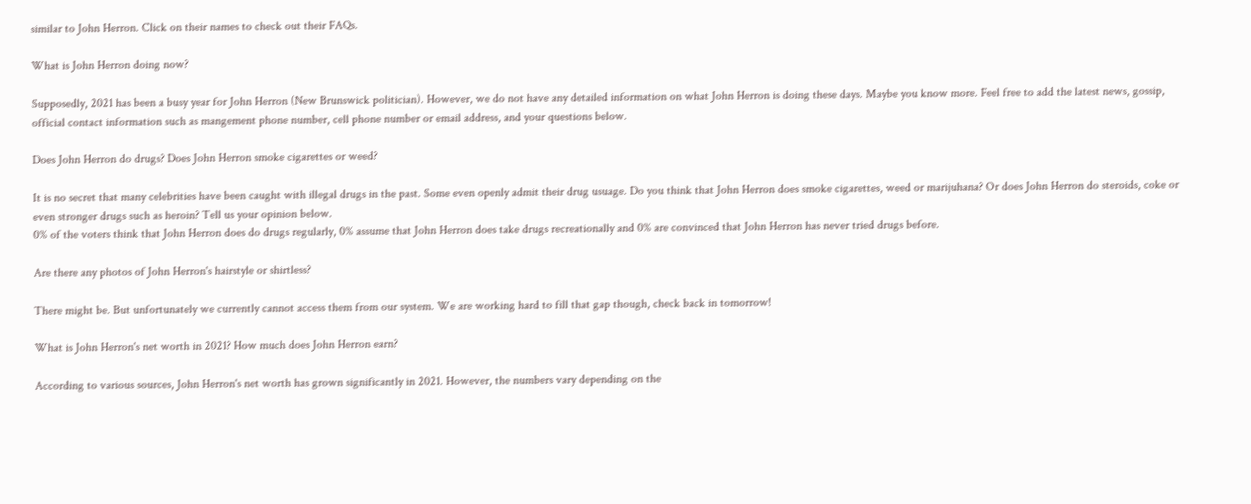similar to John Herron. Click on their names to check out their FAQs.

What is John Herron doing now?

Supposedly, 2021 has been a busy year for John Herron (New Brunswick politician). However, we do not have any detailed information on what John Herron is doing these days. Maybe you know more. Feel free to add the latest news, gossip, official contact information such as mangement phone number, cell phone number or email address, and your questions below.

Does John Herron do drugs? Does John Herron smoke cigarettes or weed?

It is no secret that many celebrities have been caught with illegal drugs in the past. Some even openly admit their drug usuage. Do you think that John Herron does smoke cigarettes, weed or marijuhana? Or does John Herron do steroids, coke or even stronger drugs such as heroin? Tell us your opinion below.
0% of the voters think that John Herron does do drugs regularly, 0% assume that John Herron does take drugs recreationally and 0% are convinced that John Herron has never tried drugs before.

Are there any photos of John Herron's hairstyle or shirtless?

There might be. But unfortunately we currently cannot access them from our system. We are working hard to fill that gap though, check back in tomorrow!

What is John Herron's net worth in 2021? How much does John Herron earn?

According to various sources, John Herron's net worth has grown significantly in 2021. However, the numbers vary depending on the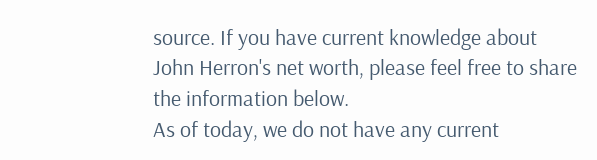source. If you have current knowledge about John Herron's net worth, please feel free to share the information below.
As of today, we do not have any current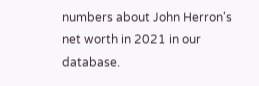numbers about John Herron's net worth in 2021 in our database.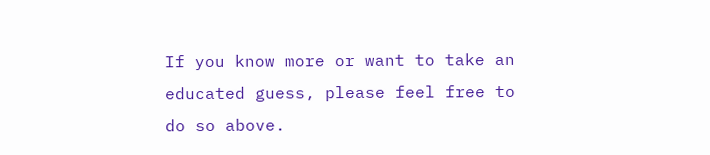If you know more or want to take an educated guess, please feel free to do so above.